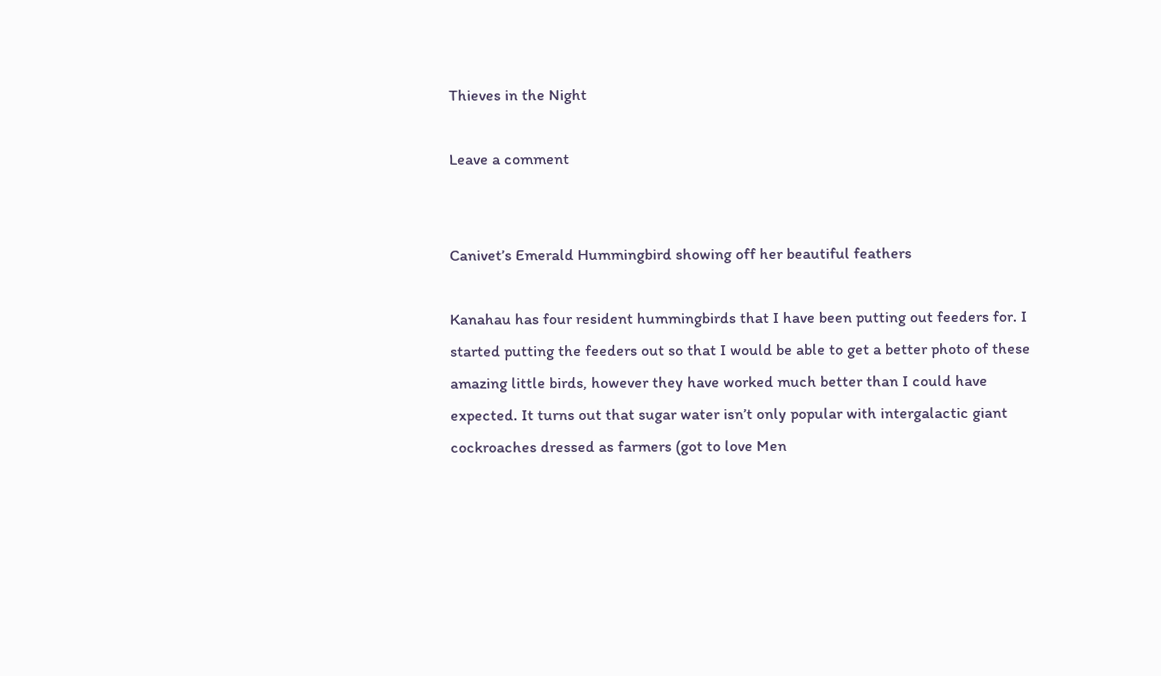Thieves in the Night

Leave a comment


Canivet’s Emerald Hummingbird showing off her beautiful feathers

Kanahau has four resident hummingbirds that I have been putting out feeders for. I started putting the feeders out so that I would be able to get a better photo of these amazing little birds, however they have worked much better than I could have expected. It turns out that sugar water isn’t only popular with intergalactic giant cockroaches dressed as farmers (got to love Men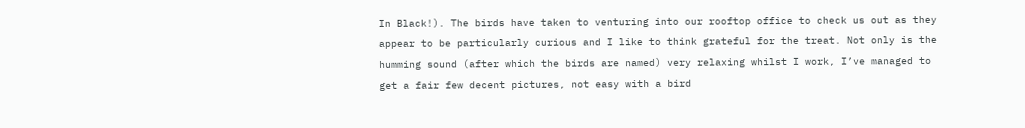In Black!). The birds have taken to venturing into our rooftop office to check us out as they appear to be particularly curious and I like to think grateful for the treat. Not only is the humming sound (after which the birds are named) very relaxing whilst I work, I’ve managed to get a fair few decent pictures, not easy with a bird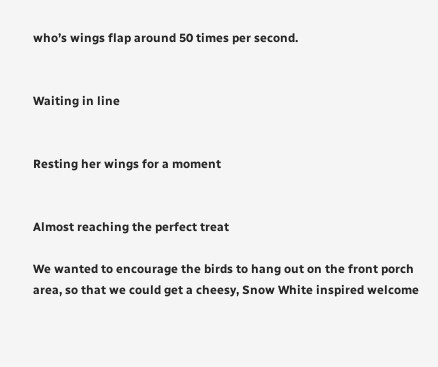who’s wings flap around 50 times per second.


Waiting in line


Resting her wings for a moment


Almost reaching the perfect treat

We wanted to encourage the birds to hang out on the front porch area, so that we could get a cheesy, Snow White inspired welcome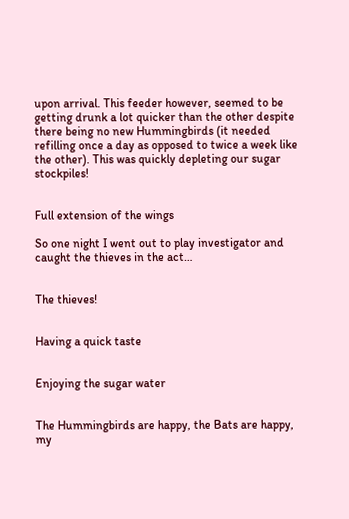upon arrival. This feeder however, seemed to be getting drunk a lot quicker than the other despite there being no new Hummingbirds (it needed refilling once a day as opposed to twice a week like the other). This was quickly depleting our sugar stockpiles!


Full extension of the wings

So one night I went out to play investigator and caught the thieves in the act…


The thieves!


Having a quick taste


Enjoying the sugar water


The Hummingbirds are happy, the Bats are happy, my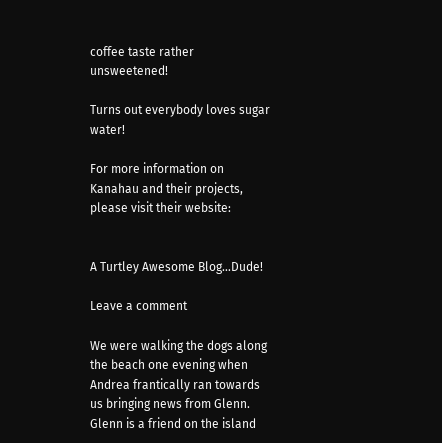coffee taste rather unsweetened!

Turns out everybody loves sugar water!

For more information on Kanahau and their projects, please visit their website:


A Turtley Awesome Blog…Dude!

Leave a comment

We were walking the dogs along the beach one evening when Andrea frantically ran towards us bringing news from Glenn. Glenn is a friend on the island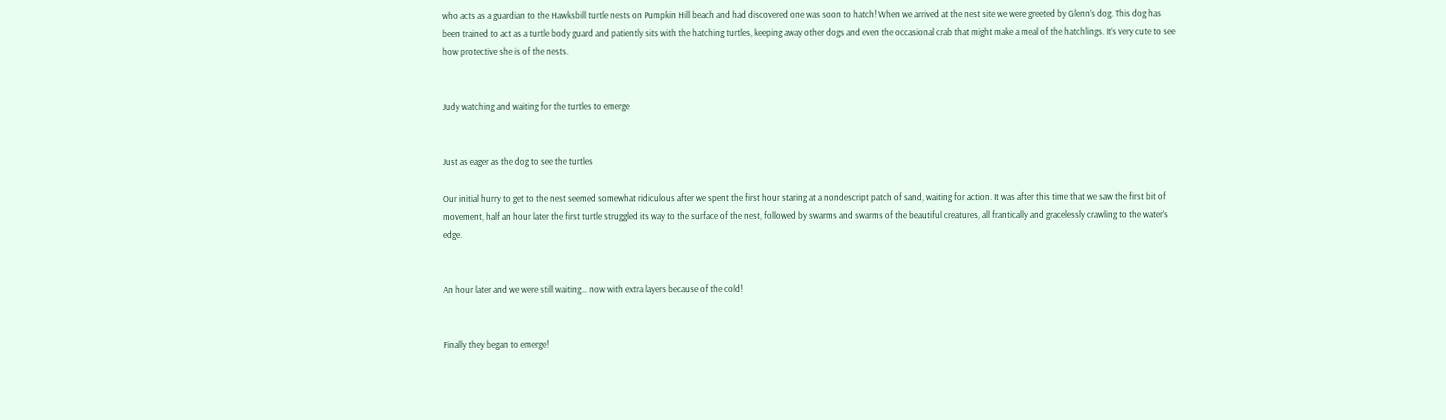who acts as a guardian to the Hawksbill turtle nests on Pumpkin Hill beach and had discovered one was soon to hatch! When we arrived at the nest site we were greeted by Glenn’s dog. This dog has been trained to act as a turtle body guard and patiently sits with the hatching turtles, keeping away other dogs and even the occasional crab that might make a meal of the hatchlings. It’s very cute to see how protective she is of the nests.


Judy watching and waiting for the turtles to emerge


Just as eager as the dog to see the turtles

Our initial hurry to get to the nest seemed somewhat ridiculous after we spent the first hour staring at a nondescript patch of sand, waiting for action. It was after this time that we saw the first bit of movement, half an hour later the first turtle struggled its way to the surface of the nest, followed by swarms and swarms of the beautiful creatures, all frantically and gracelessly crawling to the water’s edge.


An hour later and we were still waiting… now with extra layers because of the cold!


Finally they began to emerge!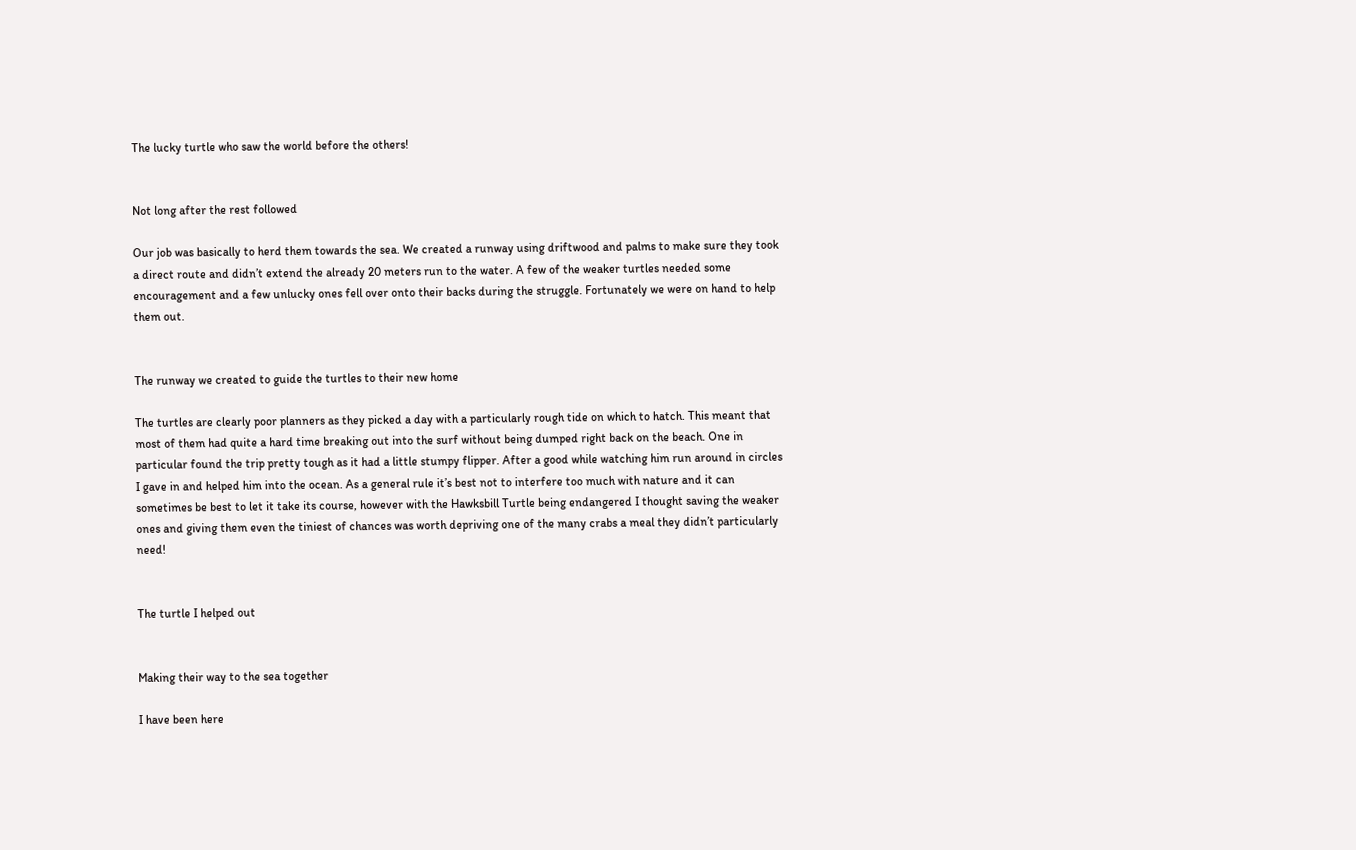The lucky turtle who saw the world before the others!


Not long after the rest followed

Our job was basically to herd them towards the sea. We created a runway using driftwood and palms to make sure they took a direct route and didn’t extend the already 20 meters run to the water. A few of the weaker turtles needed some encouragement and a few unlucky ones fell over onto their backs during the struggle. Fortunately we were on hand to help them out.


The runway we created to guide the turtles to their new home

The turtles are clearly poor planners as they picked a day with a particularly rough tide on which to hatch. This meant that most of them had quite a hard time breaking out into the surf without being dumped right back on the beach. One in particular found the trip pretty tough as it had a little stumpy flipper. After a good while watching him run around in circles I gave in and helped him into the ocean. As a general rule it’s best not to interfere too much with nature and it can sometimes be best to let it take its course, however with the Hawksbill Turtle being endangered I thought saving the weaker ones and giving them even the tiniest of chances was worth depriving one of the many crabs a meal they didn’t particularly need!


The turtle I helped out


Making their way to the sea together

I have been here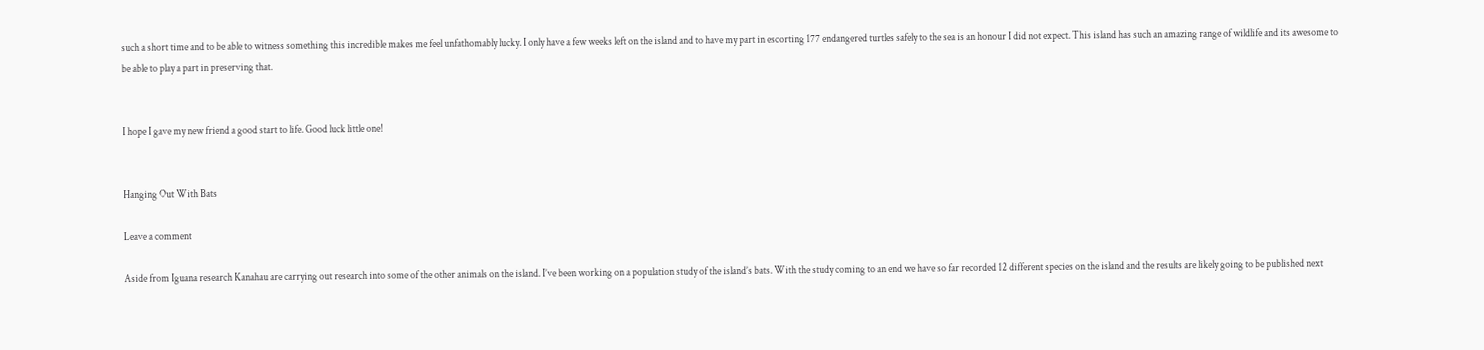such a short time and to be able to witness something this incredible makes me feel unfathomably lucky. I only have a few weeks left on the island and to have my part in escorting 177 endangered turtles safely to the sea is an honour I did not expect. This island has such an amazing range of wildlife and its awesome to be able to play a part in preserving that.


I hope I gave my new friend a good start to life. Good luck little one!


Hanging Out With Bats

Leave a comment

Aside from Iguana research Kanahau are carrying out research into some of the other animals on the island. I’ve been working on a population study of the island’s bats. With the study coming to an end we have so far recorded 12 different species on the island and the results are likely going to be published next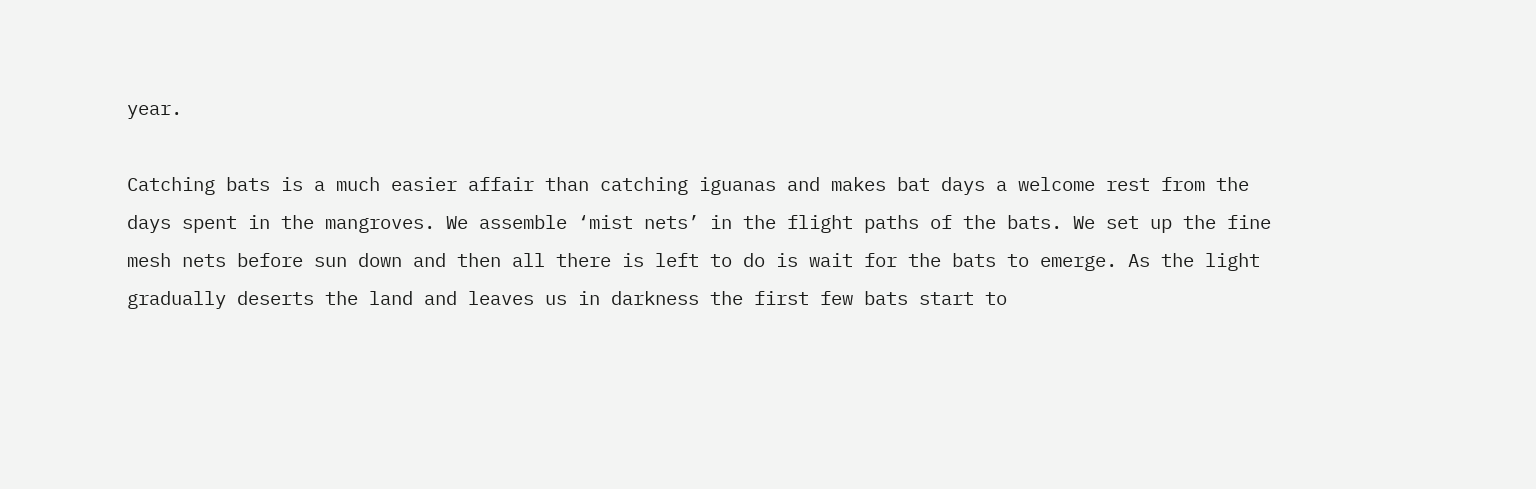year.

Catching bats is a much easier affair than catching iguanas and makes bat days a welcome rest from the days spent in the mangroves. We assemble ‘mist nets’ in the flight paths of the bats. We set up the fine mesh nets before sun down and then all there is left to do is wait for the bats to emerge. As the light gradually deserts the land and leaves us in darkness the first few bats start to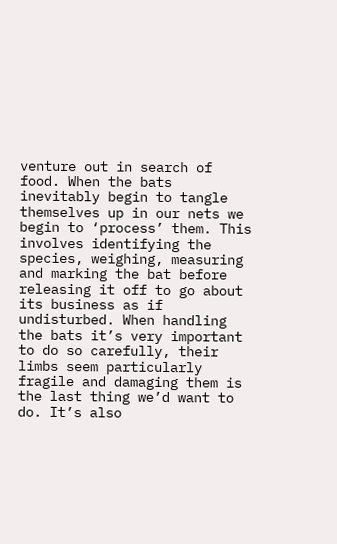venture out in search of food. When the bats inevitably begin to tangle themselves up in our nets we begin to ‘process’ them. This involves identifying the species, weighing, measuring and marking the bat before releasing it off to go about its business as if undisturbed. When handling the bats it’s very important to do so carefully, their limbs seem particularly fragile and damaging them is the last thing we’d want to do. It’s also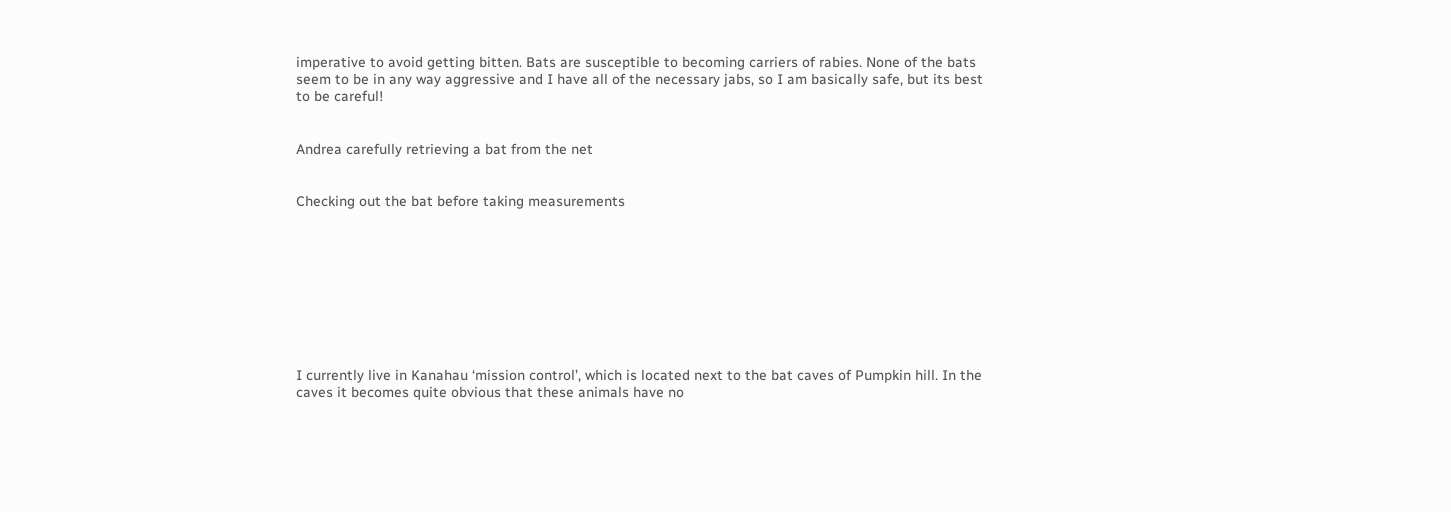imperative to avoid getting bitten. Bats are susceptible to becoming carriers of rabies. None of the bats seem to be in any way aggressive and I have all of the necessary jabs, so I am basically safe, but its best to be careful!


Andrea carefully retrieving a bat from the net


Checking out the bat before taking measurements









I currently live in Kanahau ‘mission control’, which is located next to the bat caves of Pumpkin hill. In the caves it becomes quite obvious that these animals have no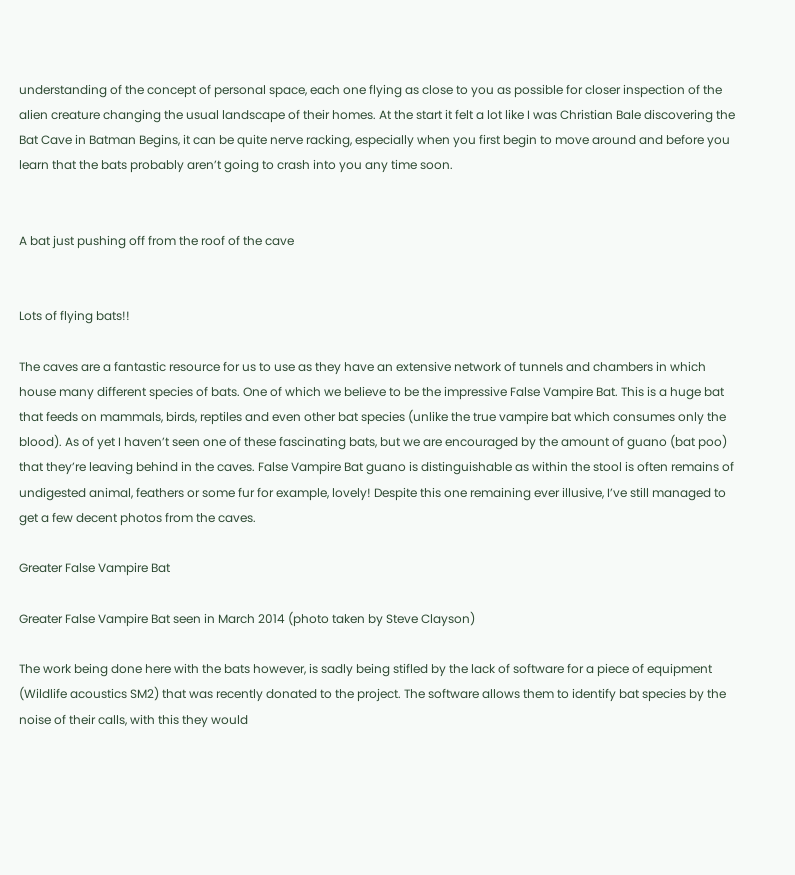understanding of the concept of personal space, each one flying as close to you as possible for closer inspection of the alien creature changing the usual landscape of their homes. At the start it felt a lot like I was Christian Bale discovering the Bat Cave in Batman Begins, it can be quite nerve racking, especially when you first begin to move around and before you learn that the bats probably aren’t going to crash into you any time soon.


A bat just pushing off from the roof of the cave


Lots of flying bats!!

The caves are a fantastic resource for us to use as they have an extensive network of tunnels and chambers in which house many different species of bats. One of which we believe to be the impressive False Vampire Bat. This is a huge bat that feeds on mammals, birds, reptiles and even other bat species (unlike the true vampire bat which consumes only the blood). As of yet I haven’t seen one of these fascinating bats, but we are encouraged by the amount of guano (bat poo) that they’re leaving behind in the caves. False Vampire Bat guano is distinguishable as within the stool is often remains of undigested animal, feathers or some fur for example, lovely! Despite this one remaining ever illusive, I’ve still managed to get a few decent photos from the caves.

Greater False Vampire Bat

Greater False Vampire Bat seen in March 2014 (photo taken by Steve Clayson)

The work being done here with the bats however, is sadly being stifled by the lack of software for a piece of equipment (Wildlife acoustics SM2) that was recently donated to the project. The software allows them to identify bat species by the noise of their calls, with this they would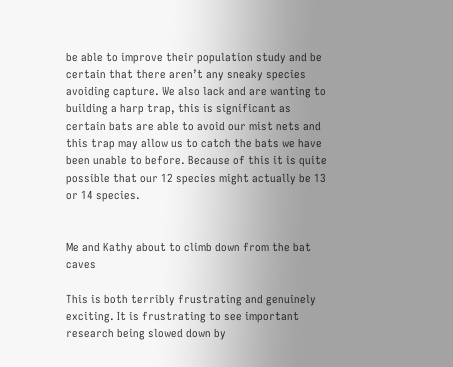be able to improve their population study and be certain that there aren’t any sneaky species avoiding capture. We also lack and are wanting to building a harp trap, this is significant as certain bats are able to avoid our mist nets and this trap may allow us to catch the bats we have been unable to before. Because of this it is quite possible that our 12 species might actually be 13 or 14 species.


Me and Kathy about to climb down from the bat caves

This is both terribly frustrating and genuinely exciting. It is frustrating to see important research being slowed down by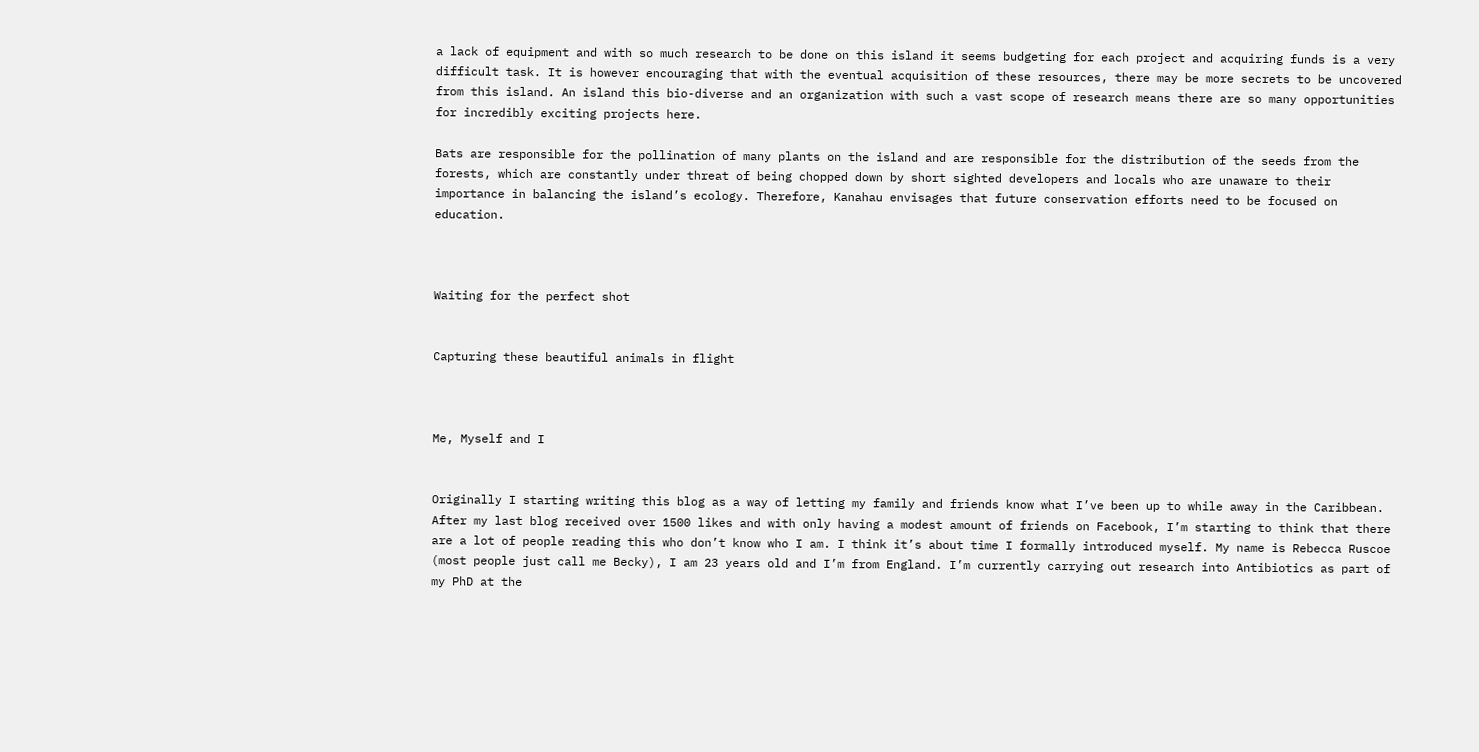a lack of equipment and with so much research to be done on this island it seems budgeting for each project and acquiring funds is a very difficult task. It is however encouraging that with the eventual acquisition of these resources, there may be more secrets to be uncovered from this island. An island this bio-diverse and an organization with such a vast scope of research means there are so many opportunities for incredibly exciting projects here.

Bats are responsible for the pollination of many plants on the island and are responsible for the distribution of the seeds from the forests, which are constantly under threat of being chopped down by short sighted developers and locals who are unaware to their importance in balancing the island’s ecology. Therefore, Kanahau envisages that future conservation efforts need to be focused on education.



Waiting for the perfect shot


Capturing these beautiful animals in flight



Me, Myself and I


Originally I starting writing this blog as a way of letting my family and friends know what I’ve been up to while away in the Caribbean. After my last blog received over 1500 likes and with only having a modest amount of friends on Facebook, I’m starting to think that there are a lot of people reading this who don’t know who I am. I think it’s about time I formally introduced myself. My name is Rebecca Ruscoe (most people just call me Becky), I am 23 years old and I’m from England. I’m currently carrying out research into Antibiotics as part of my PhD at the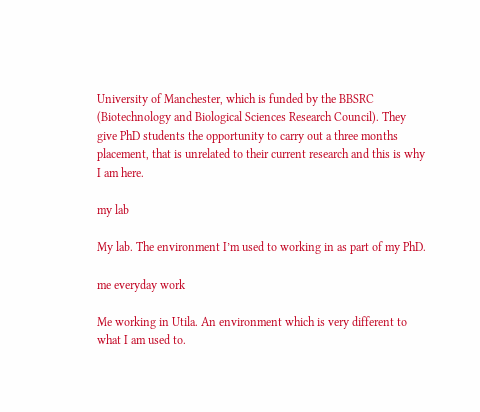University of Manchester, which is funded by the BBSRC (Biotechnology and Biological Sciences Research Council). They give PhD students the opportunity to carry out a three months placement, that is unrelated to their current research and this is why I am here.

my lab

My lab. The environment I’m used to working in as part of my PhD.

me everyday work

Me working in Utila. An environment which is very different to what I am used to.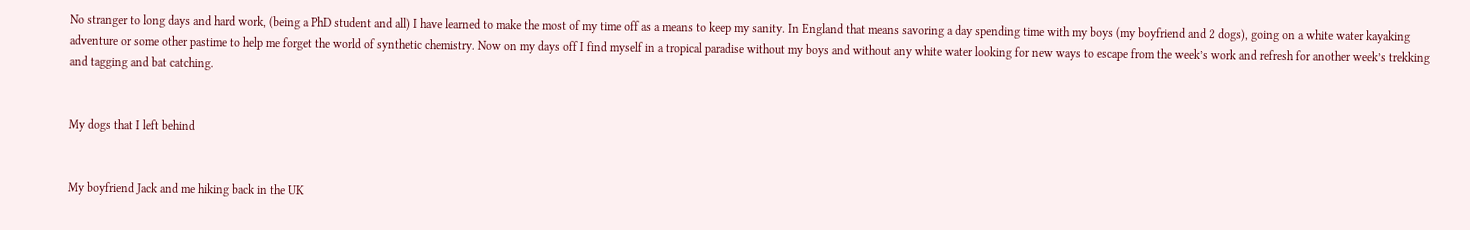No stranger to long days and hard work, (being a PhD student and all) I have learned to make the most of my time off as a means to keep my sanity. In England that means savoring a day spending time with my boys (my boyfriend and 2 dogs), going on a white water kayaking adventure or some other pastime to help me forget the world of synthetic chemistry. Now on my days off I find myself in a tropical paradise without my boys and without any white water looking for new ways to escape from the week’s work and refresh for another week’s trekking and tagging and bat catching.


My dogs that I left behind


My boyfriend Jack and me hiking back in the UK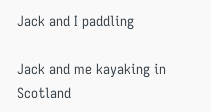Jack and I paddling

Jack and me kayaking in Scotland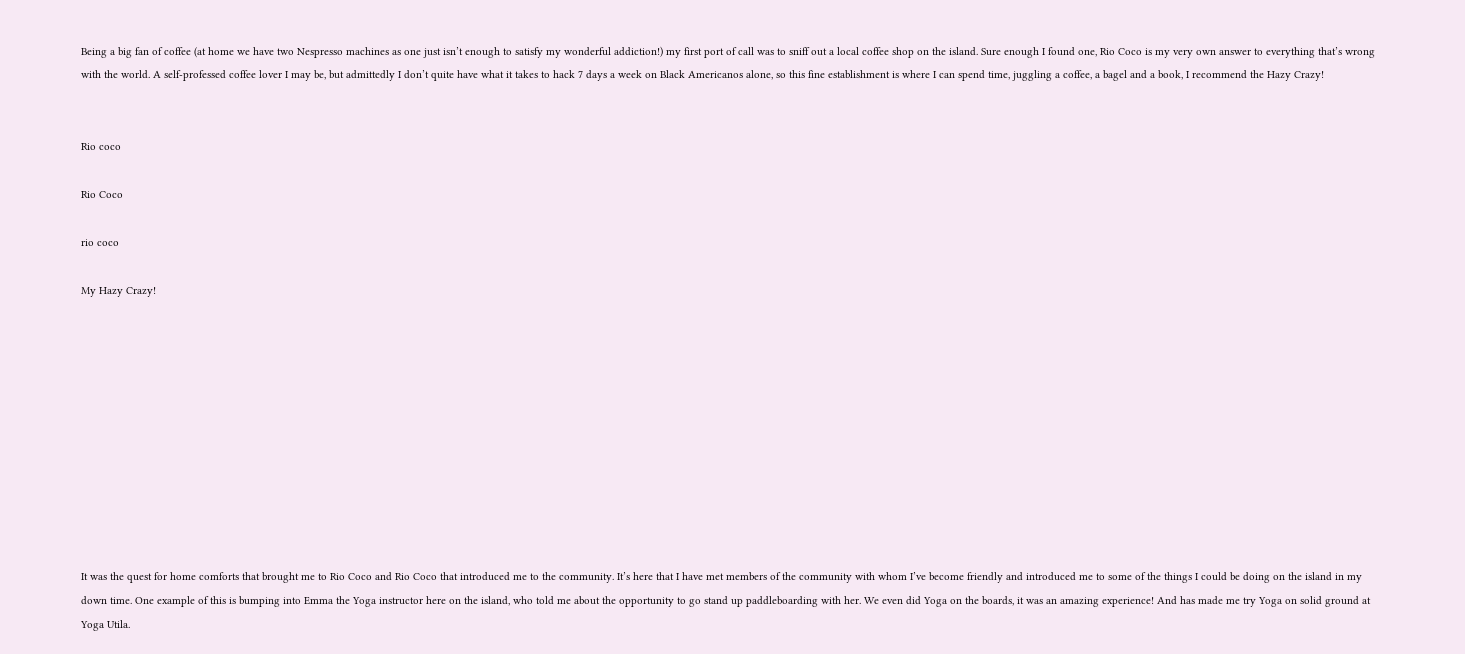Being a big fan of coffee (at home we have two Nespresso machines as one just isn’t enough to satisfy my wonderful addiction!) my first port of call was to sniff out a local coffee shop on the island. Sure enough I found one, Rio Coco is my very own answer to everything that’s wrong with the world. A self-professed coffee lover I may be, but admittedly I don’t quite have what it takes to hack 7 days a week on Black Americanos alone, so this fine establishment is where I can spend time, juggling a coffee, a bagel and a book, I recommend the Hazy Crazy!


Rio coco

Rio Coco

rio coco

My Hazy Crazy!











It was the quest for home comforts that brought me to Rio Coco and Rio Coco that introduced me to the community. It’s here that I have met members of the community with whom I’ve become friendly and introduced me to some of the things I could be doing on the island in my down time. One example of this is bumping into Emma the Yoga instructor here on the island, who told me about the opportunity to go stand up paddleboarding with her. We even did Yoga on the boards, it was an amazing experience! And has made me try Yoga on solid ground at Yoga Utila.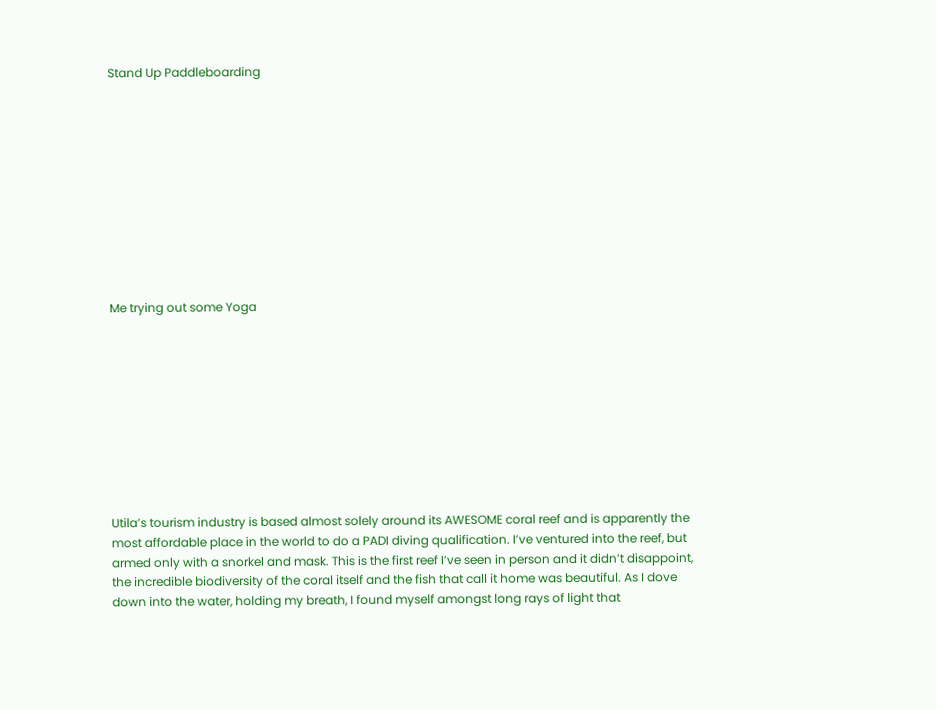Stand Up Paddleboarding











Me trying out some Yoga










Utila’s tourism industry is based almost solely around its AWESOME coral reef and is apparently the most affordable place in the world to do a PADI diving qualification. I’ve ventured into the reef, but armed only with a snorkel and mask. This is the first reef I’ve seen in person and it didn’t disappoint, the incredible biodiversity of the coral itself and the fish that call it home was beautiful. As I dove down into the water, holding my breath, I found myself amongst long rays of light that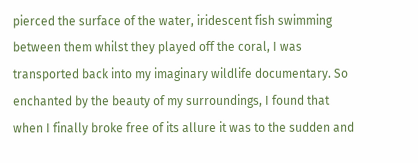pierced the surface of the water, iridescent fish swimming between them whilst they played off the coral, I was transported back into my imaginary wildlife documentary. So enchanted by the beauty of my surroundings, I found that when I finally broke free of its allure it was to the sudden and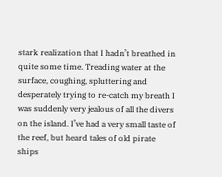stark realization that I hadn’t breathed in quite some time. Treading water at the surface, coughing, spluttering and desperately trying to re-catch my breath I was suddenly very jealous of all the divers on the island. I’ve had a very small taste of the reef, but heard tales of old pirate ships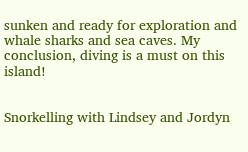sunken and ready for exploration and whale sharks and sea caves. My conclusion, diving is a must on this island!


Snorkelling with Lindsey and Jordyn